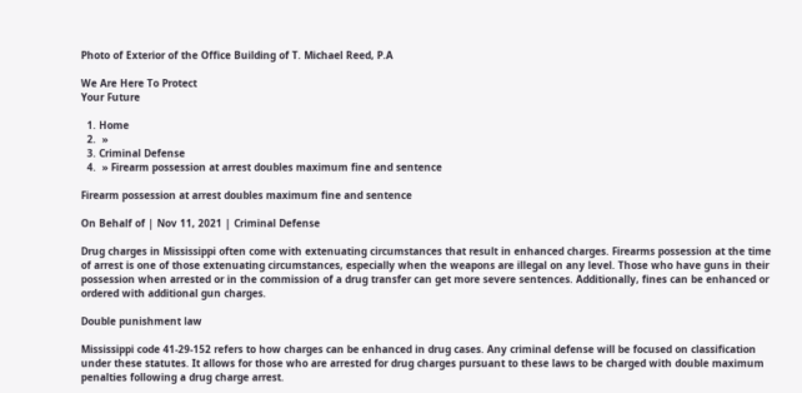Photo of Exterior of the Office Building of T. Michael Reed, P.A

We Are Here To Protect
Your Future

  1. Home
  2.  »
  3. Criminal Defense
  4.  » Firearm possession at arrest doubles maximum fine and sentence

Firearm possession at arrest doubles maximum fine and sentence

On Behalf of | Nov 11, 2021 | Criminal Defense

Drug charges in Mississippi often come with extenuating circumstances that result in enhanced charges. Firearms possession at the time of arrest is one of those extenuating circumstances, especially when the weapons are illegal on any level. Those who have guns in their possession when arrested or in the commission of a drug transfer can get more severe sentences. Additionally, fines can be enhanced or ordered with additional gun charges.

Double punishment law

Mississippi code 41-29-152 refers to how charges can be enhanced in drug cases. Any criminal defense will be focused on classification under these statutes. It allows for those who are arrested for drug charges pursuant to these laws to be charged with double maximum penalties following a drug charge arrest.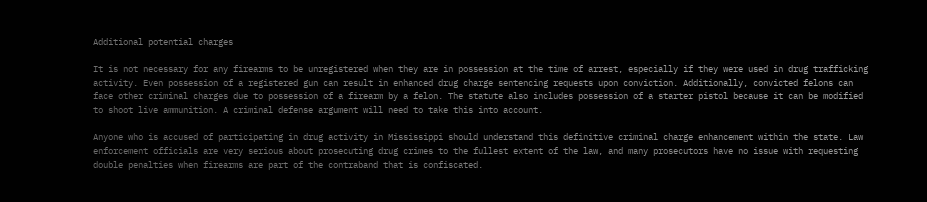Additional potential charges

It is not necessary for any firearms to be unregistered when they are in possession at the time of arrest, especially if they were used in drug trafficking activity. Even possession of a registered gun can result in enhanced drug charge sentencing requests upon conviction. Additionally, convicted felons can face other criminal charges due to possession of a firearm by a felon. The statute also includes possession of a starter pistol because it can be modified to shoot live ammunition. A criminal defense argument will need to take this into account.

Anyone who is accused of participating in drug activity in Mississippi should understand this definitive criminal charge enhancement within the state. Law enforcement officials are very serious about prosecuting drug crimes to the fullest extent of the law, and many prosecutors have no issue with requesting double penalties when firearms are part of the contraband that is confiscated.